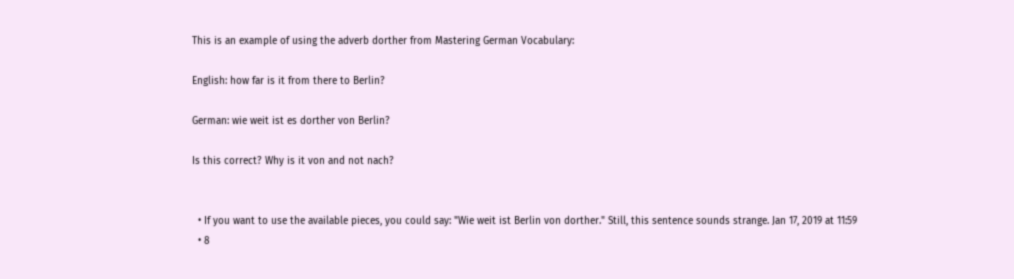This is an example of using the adverb dorther from Mastering German Vocabulary:

English: how far is it from there to Berlin?

German: wie weit ist es dorther von Berlin?

Is this correct? Why is it von and not nach?


  • If you want to use the available pieces, you could say: "Wie weit ist Berlin von dorther." Still, this sentence sounds strange. Jan 17, 2019 at 11:59
  • 8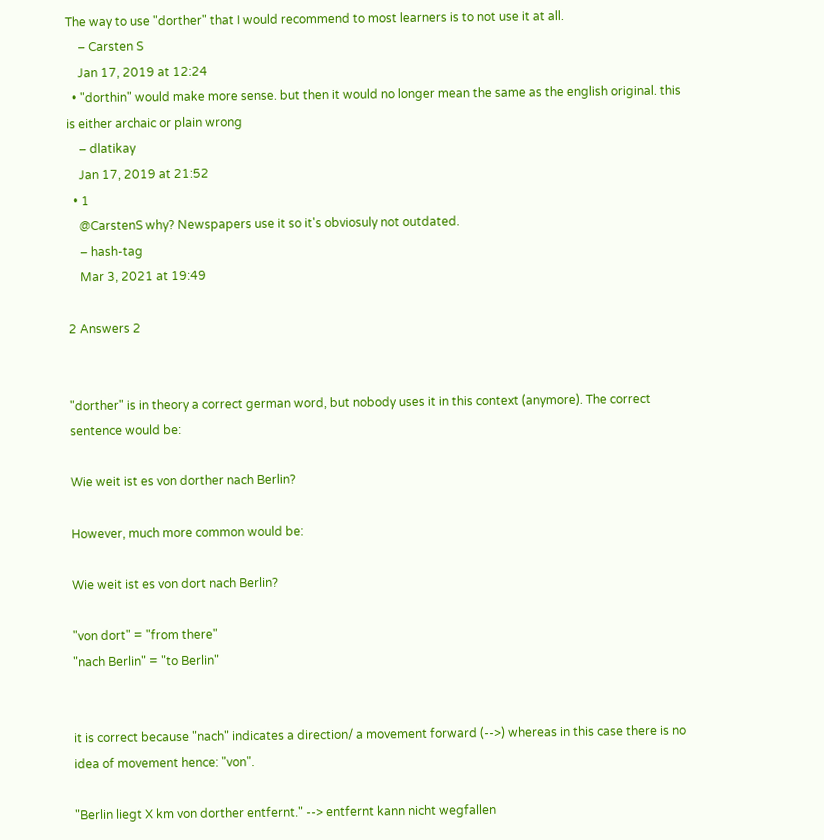The way to use "dorther" that I would recommend to most learners is to not use it at all.
    – Carsten S
    Jan 17, 2019 at 12:24
  • "dorthin" would make more sense. but then it would no longer mean the same as the english original. this is either archaic or plain wrong
    – dlatikay
    Jan 17, 2019 at 21:52
  • 1
    @CarstenS why? Newspapers use it so it's obviosuly not outdated.
    – hash-tag
    Mar 3, 2021 at 19:49

2 Answers 2


"dorther" is in theory a correct german word, but nobody uses it in this context (anymore). The correct sentence would be:

Wie weit ist es von dorther nach Berlin?

However, much more common would be:

Wie weit ist es von dort nach Berlin?

"von dort" = "from there"
"nach Berlin" = "to Berlin"


it is correct because "nach" indicates a direction/ a movement forward (-->) whereas in this case there is no idea of movement hence: "von".

"Berlin liegt X km von dorther entfernt." --> entfernt kann nicht wegfallen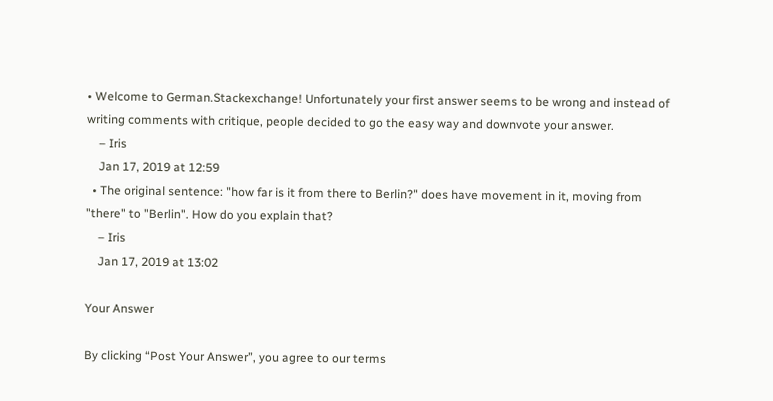• Welcome to German.Stackexchange! Unfortunately your first answer seems to be wrong and instead of writing comments with critique, people decided to go the easy way and downvote your answer.
    – Iris
    Jan 17, 2019 at 12:59
  • The original sentence: "how far is it from there to Berlin?" does have movement in it, moving from "there" to "Berlin". How do you explain that?
    – Iris
    Jan 17, 2019 at 13:02

Your Answer

By clicking “Post Your Answer”, you agree to our terms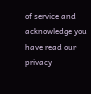of service and acknowledge you have read our privacy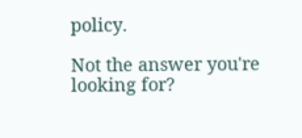policy.

Not the answer you're looking for?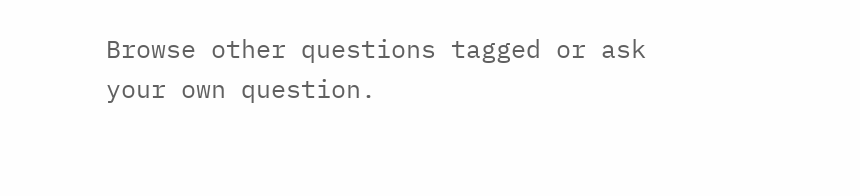Browse other questions tagged or ask your own question.